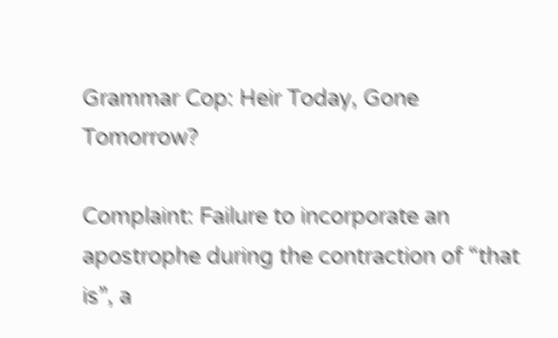Grammar Cop: Heir Today, Gone Tomorrow?

Complaint: Failure to incorporate an apostrophe during the contraction of “that is”, a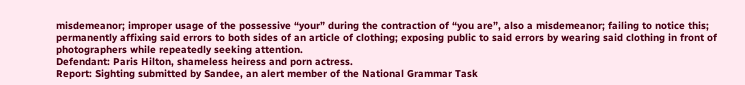misdemeanor; improper usage of the possessive “your” during the contraction of “you are”, also a misdemeanor; failing to notice this; permanently affixing said errors to both sides of an article of clothing; exposing public to said errors by wearing said clothing in front of photographers while repeatedly seeking attention.
Defendant: Paris Hilton, shameless heiress and porn actress.
Report: Sighting submitted by Sandee, an alert member of the National Grammar Task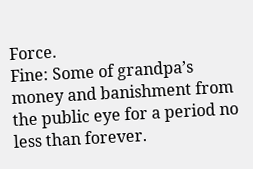Force.
Fine: Some of grandpa’s money and banishment from the public eye for a period no less than forever.